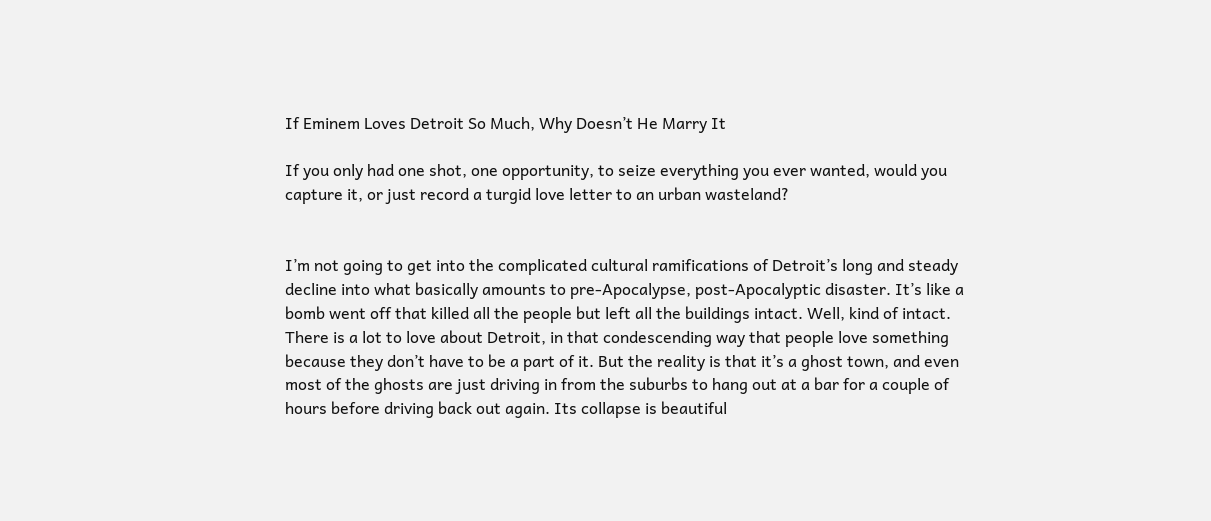If Eminem Loves Detroit So Much, Why Doesn’t He Marry It

If you only had one shot, one opportunity, to seize everything you ever wanted, would you capture it, or just record a turgid love letter to an urban wasteland?


I’m not going to get into the complicated cultural ramifications of Detroit’s long and steady decline into what basically amounts to pre-Apocalypse, post-Apocalyptic disaster. It’s like a bomb went off that killed all the people but left all the buildings intact. Well, kind of intact. There is a lot to love about Detroit, in that condescending way that people love something because they don’t have to be a part of it. But the reality is that it’s a ghost town, and even most of the ghosts are just driving in from the suburbs to hang out at a bar for a couple of hours before driving back out again. Its collapse is beautiful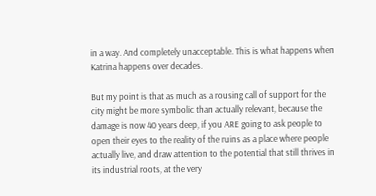in a way. And completely unacceptable. This is what happens when Katrina happens over decades.

But my point is that as much as a rousing call of support for the city might be more symbolic than actually relevant, because the damage is now 40 years deep, if you ARE going to ask people to open their eyes to the reality of the ruins as a place where people actually live, and draw attention to the potential that still thrives in its industrial roots, at the very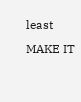least MAKE IT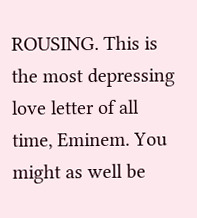ROUSING. This is the most depressing love letter of all time, Eminem. You might as well be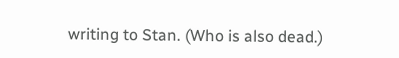writing to Stan. (Who is also dead.)